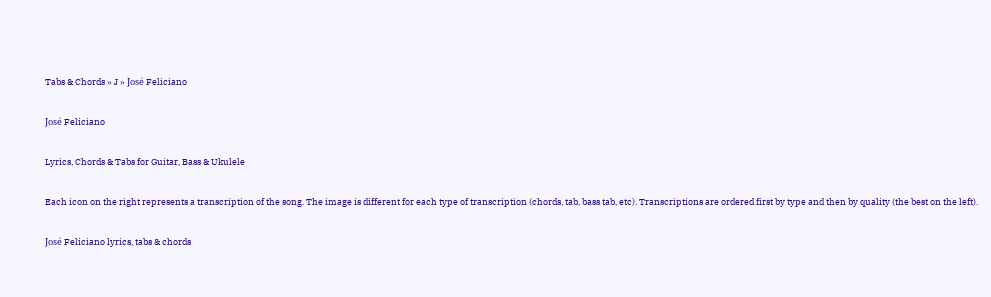Tabs & Chords » J » José Feliciano

José Feliciano

Lyrics, Chords & Tabs for Guitar, Bass & Ukulele

Each icon on the right represents a transcription of the song. The image is different for each type of transcription (chords, tab, bass tab, etc). Transcriptions are ordered first by type and then by quality (the best on the left).

José Feliciano lyrics, tabs & chords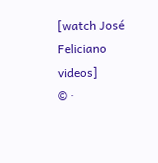[watch José Feliciano videos]
© ·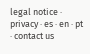legal notice · privacy · es · en · pt · contact us